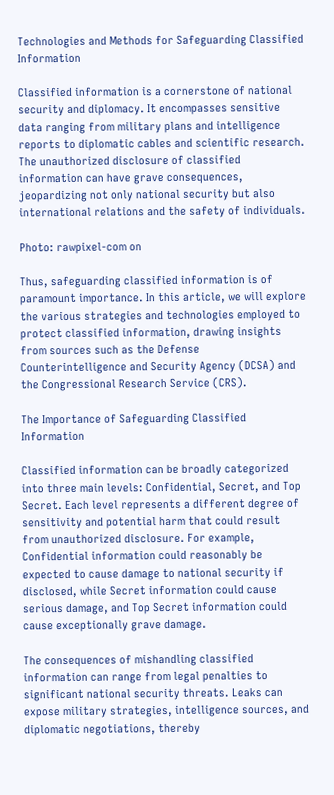Technologies and Methods for Safeguarding Classified Information

Classified information is a cornerstone of national security and diplomacy. It encompasses sensitive data ranging from military plans and intelligence reports to diplomatic cables and scientific research. The unauthorized disclosure of classified information can have grave consequences, jeopardizing not only national security but also international relations and the safety of individuals.

Photo: rawpixel-com on

Thus, safeguarding classified information is of paramount importance. In this article, we will explore the various strategies and technologies employed to protect classified information, drawing insights from sources such as the Defense Counterintelligence and Security Agency (DCSA) and the Congressional Research Service (CRS).

The Importance of Safeguarding Classified Information

Classified information can be broadly categorized into three main levels: Confidential, Secret, and Top Secret. Each level represents a different degree of sensitivity and potential harm that could result from unauthorized disclosure. For example, Confidential information could reasonably be expected to cause damage to national security if disclosed, while Secret information could cause serious damage, and Top Secret information could cause exceptionally grave damage.

The consequences of mishandling classified information can range from legal penalties to significant national security threats. Leaks can expose military strategies, intelligence sources, and diplomatic negotiations, thereby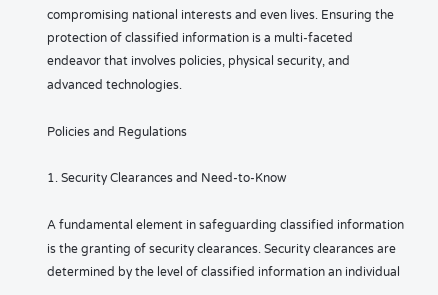compromising national interests and even lives. Ensuring the protection of classified information is a multi-faceted endeavor that involves policies, physical security, and advanced technologies.

Policies and Regulations

1. Security Clearances and Need-to-Know

A fundamental element in safeguarding classified information is the granting of security clearances. Security clearances are determined by the level of classified information an individual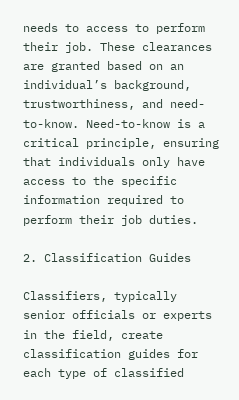needs to access to perform their job. These clearances are granted based on an individual’s background, trustworthiness, and need-to-know. Need-to-know is a critical principle, ensuring that individuals only have access to the specific information required to perform their job duties.

2. Classification Guides

Classifiers, typically senior officials or experts in the field, create classification guides for each type of classified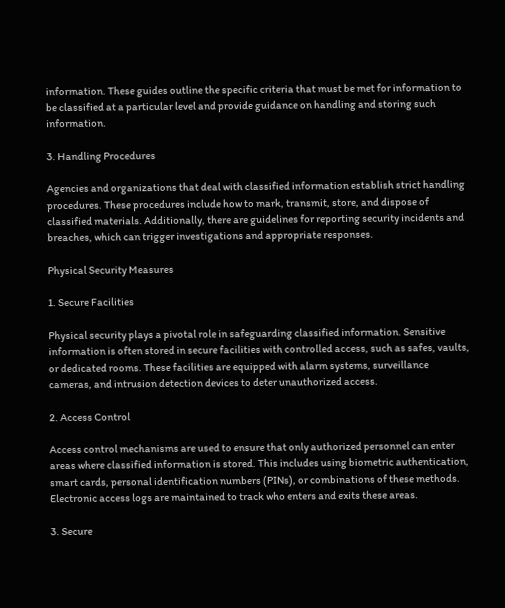information. These guides outline the specific criteria that must be met for information to be classified at a particular level and provide guidance on handling and storing such information.

3. Handling Procedures

Agencies and organizations that deal with classified information establish strict handling procedures. These procedures include how to mark, transmit, store, and dispose of classified materials. Additionally, there are guidelines for reporting security incidents and breaches, which can trigger investigations and appropriate responses.

Physical Security Measures

1. Secure Facilities

Physical security plays a pivotal role in safeguarding classified information. Sensitive information is often stored in secure facilities with controlled access, such as safes, vaults, or dedicated rooms. These facilities are equipped with alarm systems, surveillance cameras, and intrusion detection devices to deter unauthorized access.

2. Access Control

Access control mechanisms are used to ensure that only authorized personnel can enter areas where classified information is stored. This includes using biometric authentication, smart cards, personal identification numbers (PINs), or combinations of these methods. Electronic access logs are maintained to track who enters and exits these areas.

3. Secure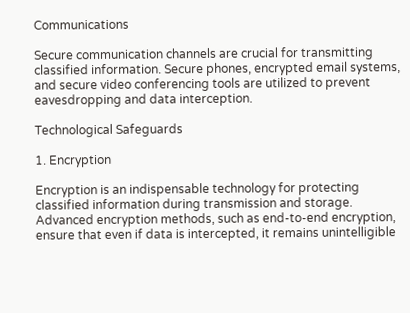Communications

Secure communication channels are crucial for transmitting classified information. Secure phones, encrypted email systems, and secure video conferencing tools are utilized to prevent eavesdropping and data interception.

Technological Safeguards

1. Encryption

Encryption is an indispensable technology for protecting classified information during transmission and storage. Advanced encryption methods, such as end-to-end encryption, ensure that even if data is intercepted, it remains unintelligible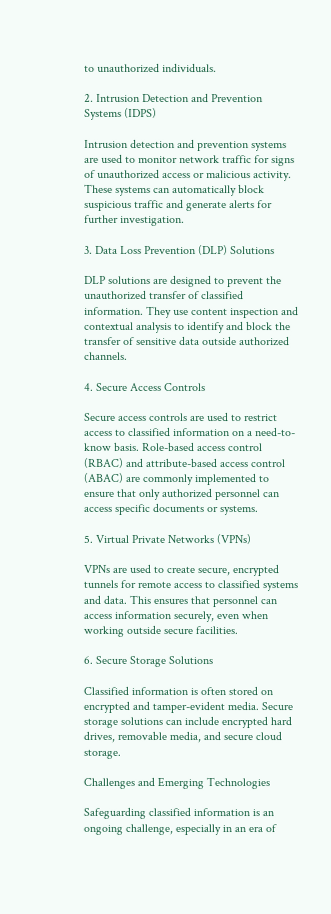to unauthorized individuals.

2. Intrusion Detection and Prevention Systems (IDPS)

Intrusion detection and prevention systems are used to monitor network traffic for signs of unauthorized access or malicious activity. These systems can automatically block suspicious traffic and generate alerts for further investigation.

3. Data Loss Prevention (DLP) Solutions

DLP solutions are designed to prevent the unauthorized transfer of classified information. They use content inspection and contextual analysis to identify and block the transfer of sensitive data outside authorized channels.

4. Secure Access Controls

Secure access controls are used to restrict access to classified information on a need-to-know basis. Role-based access control (RBAC) and attribute-based access control (ABAC) are commonly implemented to ensure that only authorized personnel can access specific documents or systems.

5. Virtual Private Networks (VPNs)

VPNs are used to create secure, encrypted tunnels for remote access to classified systems and data. This ensures that personnel can access information securely, even when working outside secure facilities.

6. Secure Storage Solutions

Classified information is often stored on encrypted and tamper-evident media. Secure storage solutions can include encrypted hard drives, removable media, and secure cloud storage.

Challenges and Emerging Technologies

Safeguarding classified information is an ongoing challenge, especially in an era of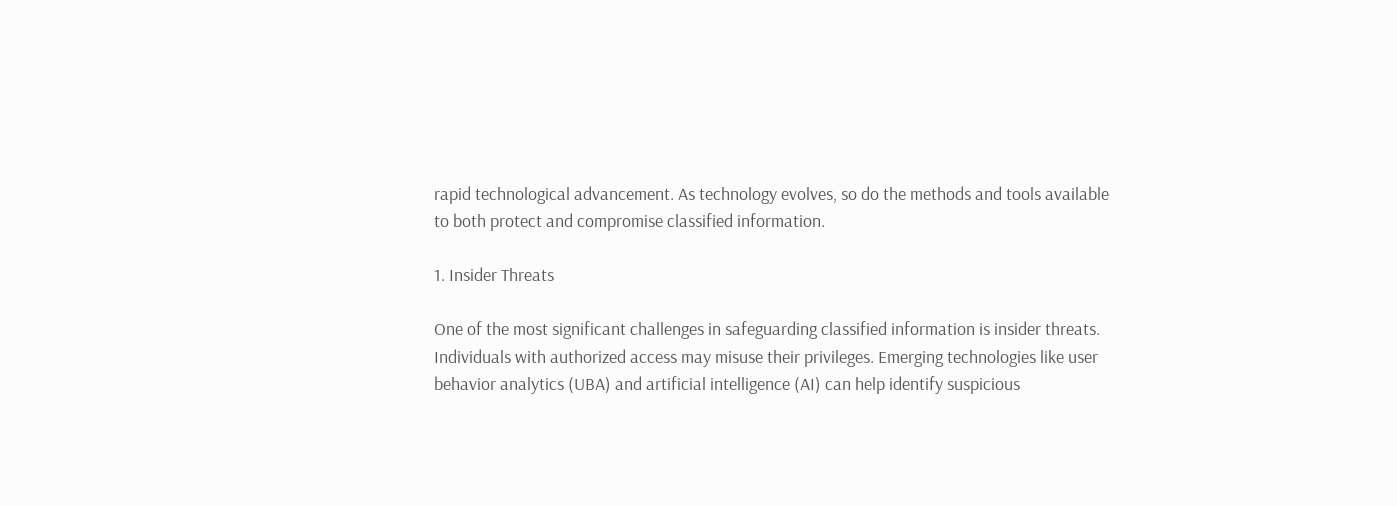rapid technological advancement. As technology evolves, so do the methods and tools available to both protect and compromise classified information.

1. Insider Threats

One of the most significant challenges in safeguarding classified information is insider threats. Individuals with authorized access may misuse their privileges. Emerging technologies like user behavior analytics (UBA) and artificial intelligence (AI) can help identify suspicious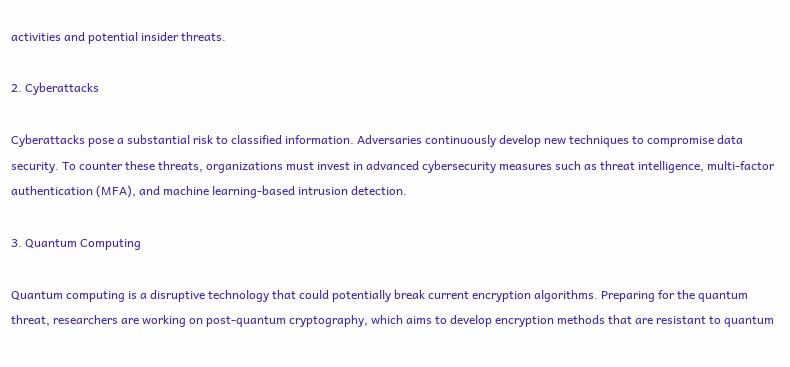activities and potential insider threats.

2. Cyberattacks

Cyberattacks pose a substantial risk to classified information. Adversaries continuously develop new techniques to compromise data security. To counter these threats, organizations must invest in advanced cybersecurity measures such as threat intelligence, multi-factor authentication (MFA), and machine learning-based intrusion detection.

3. Quantum Computing

Quantum computing is a disruptive technology that could potentially break current encryption algorithms. Preparing for the quantum threat, researchers are working on post-quantum cryptography, which aims to develop encryption methods that are resistant to quantum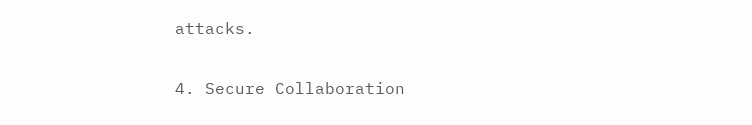attacks.

4. Secure Collaboration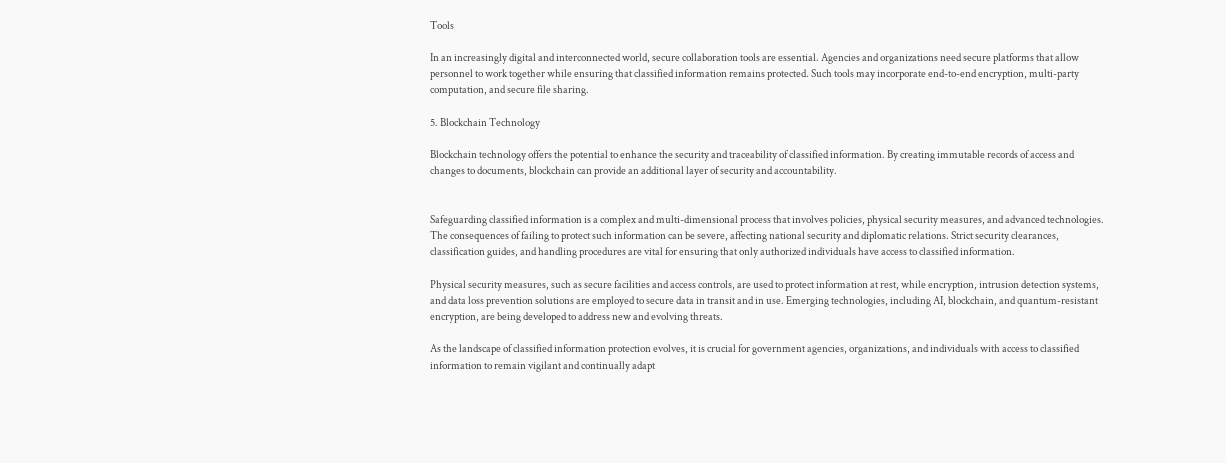Tools

In an increasingly digital and interconnected world, secure collaboration tools are essential. Agencies and organizations need secure platforms that allow personnel to work together while ensuring that classified information remains protected. Such tools may incorporate end-to-end encryption, multi-party computation, and secure file sharing.

5. Blockchain Technology

Blockchain technology offers the potential to enhance the security and traceability of classified information. By creating immutable records of access and changes to documents, blockchain can provide an additional layer of security and accountability.


Safeguarding classified information is a complex and multi-dimensional process that involves policies, physical security measures, and advanced technologies. The consequences of failing to protect such information can be severe, affecting national security and diplomatic relations. Strict security clearances, classification guides, and handling procedures are vital for ensuring that only authorized individuals have access to classified information.

Physical security measures, such as secure facilities and access controls, are used to protect information at rest, while encryption, intrusion detection systems, and data loss prevention solutions are employed to secure data in transit and in use. Emerging technologies, including AI, blockchain, and quantum-resistant encryption, are being developed to address new and evolving threats.

As the landscape of classified information protection evolves, it is crucial for government agencies, organizations, and individuals with access to classified information to remain vigilant and continually adapt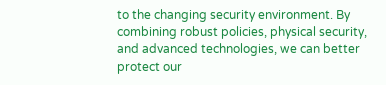to the changing security environment. By combining robust policies, physical security, and advanced technologies, we can better protect our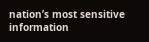nation’s most sensitive information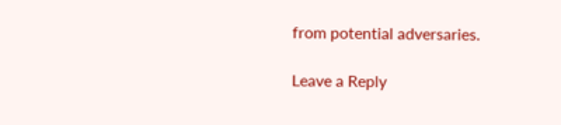from potential adversaries.

Leave a Reply